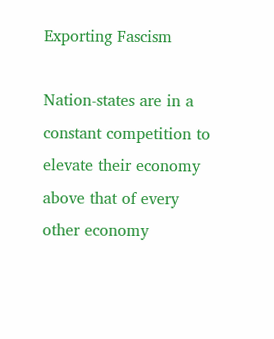Exporting Fascism

Nation-states are in a constant competition to elevate their economy above that of every other economy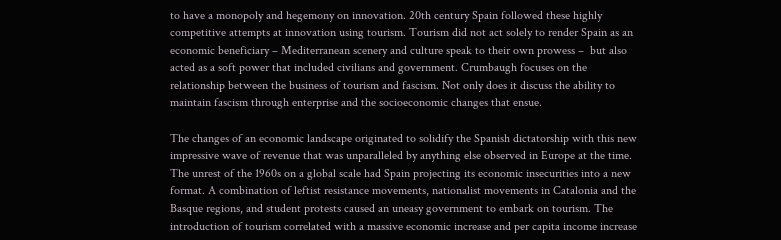to have a monopoly and hegemony on innovation. 20th century Spain followed these highly competitive attempts at innovation using tourism. Tourism did not act solely to render Spain as an economic beneficiary – Mediterranean scenery and culture speak to their own prowess –  but also acted as a soft power that included civilians and government. Crumbaugh focuses on the relationship between the business of tourism and fascism. Not only does it discuss the ability to maintain fascism through enterprise and the socioeconomic changes that ensue.

The changes of an economic landscape originated to solidify the Spanish dictatorship with this new impressive wave of revenue that was unparalleled by anything else observed in Europe at the time. The unrest of the 1960s on a global scale had Spain projecting its economic insecurities into a new format. A combination of leftist resistance movements, nationalist movements in Catalonia and the Basque regions, and student protests caused an uneasy government to embark on tourism. The introduction of tourism correlated with a massive economic increase and per capita income increase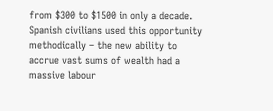from $300 to $1500 in only a decade. Spanish civilians used this opportunity methodically – the new ability to accrue vast sums of wealth had a massive labour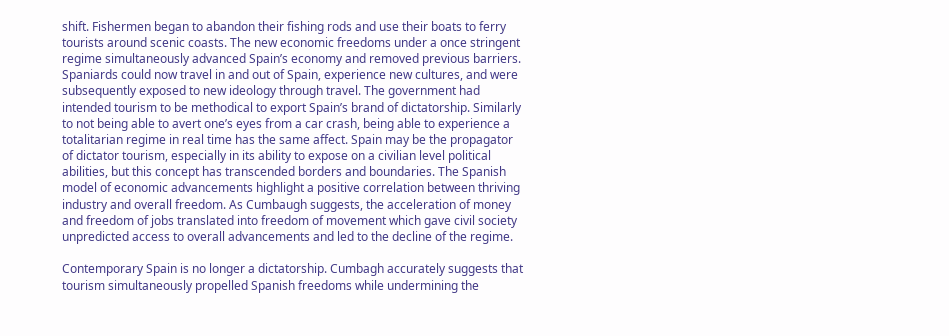shift. Fishermen began to abandon their fishing rods and use their boats to ferry tourists around scenic coasts. The new economic freedoms under a once stringent regime simultaneously advanced Spain’s economy and removed previous barriers. Spaniards could now travel in and out of Spain, experience new cultures, and were subsequently exposed to new ideology through travel. The government had intended tourism to be methodical to export Spain’s brand of dictatorship. Similarly to not being able to avert one’s eyes from a car crash, being able to experience a totalitarian regime in real time has the same affect. Spain may be the propagator of dictator tourism, especially in its ability to expose on a civilian level political abilities, but this concept has transcended borders and boundaries. The Spanish model of economic advancements highlight a positive correlation between thriving industry and overall freedom. As Cumbaugh suggests, the acceleration of money and freedom of jobs translated into freedom of movement which gave civil society unpredicted access to overall advancements and led to the decline of the regime.

Contemporary Spain is no longer a dictatorship. Cumbagh accurately suggests that tourism simultaneously propelled Spanish freedoms while undermining the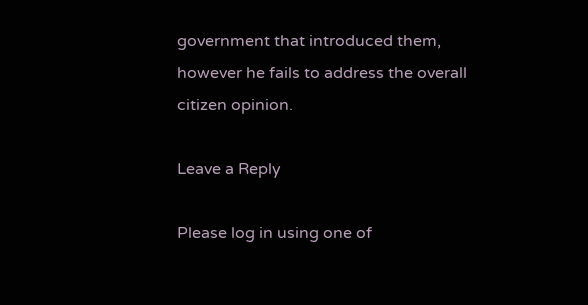government that introduced them, however he fails to address the overall citizen opinion.

Leave a Reply

Please log in using one of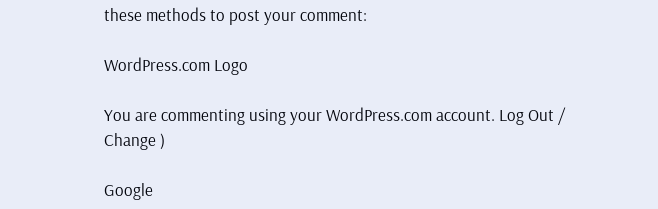these methods to post your comment:

WordPress.com Logo

You are commenting using your WordPress.com account. Log Out /  Change )

Google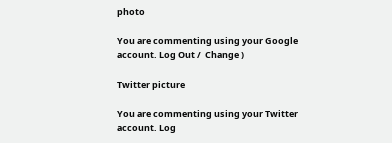photo

You are commenting using your Google account. Log Out /  Change )

Twitter picture

You are commenting using your Twitter account. Log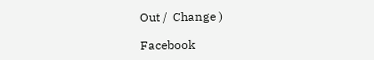Out /  Change )

Facebook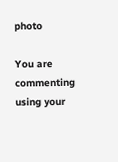photo

You are commenting using your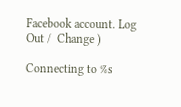Facebook account. Log Out /  Change )

Connecting to %s